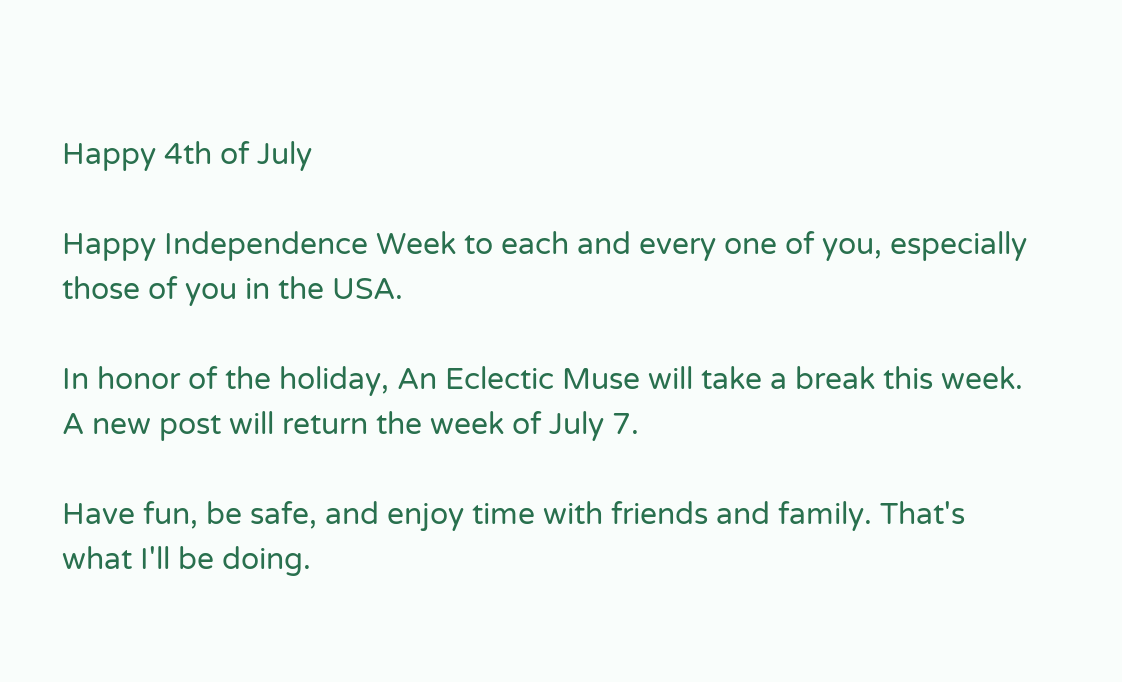Happy 4th of July

Happy Independence Week to each and every one of you, especially those of you in the USA.

In honor of the holiday, An Eclectic Muse will take a break this week. A new post will return the week of July 7.

Have fun, be safe, and enjoy time with friends and family. That's what I'll be doing.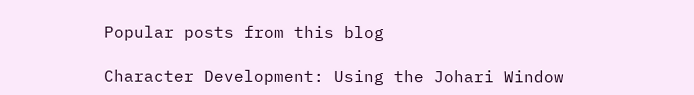Popular posts from this blog

Character Development: Using the Johari Window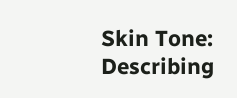Skin Tone: Describing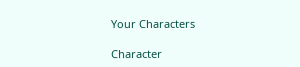Your Characters

Character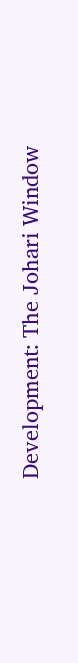Development: The Johari Window